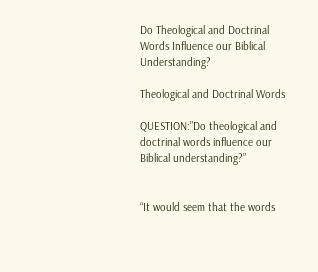Do Theological and Doctrinal Words Influence our Biblical Understanding?

Theological and Doctrinal Words

QUESTION:”Do theological and doctrinal words influence our Biblical understanding?”


“It would seem that the words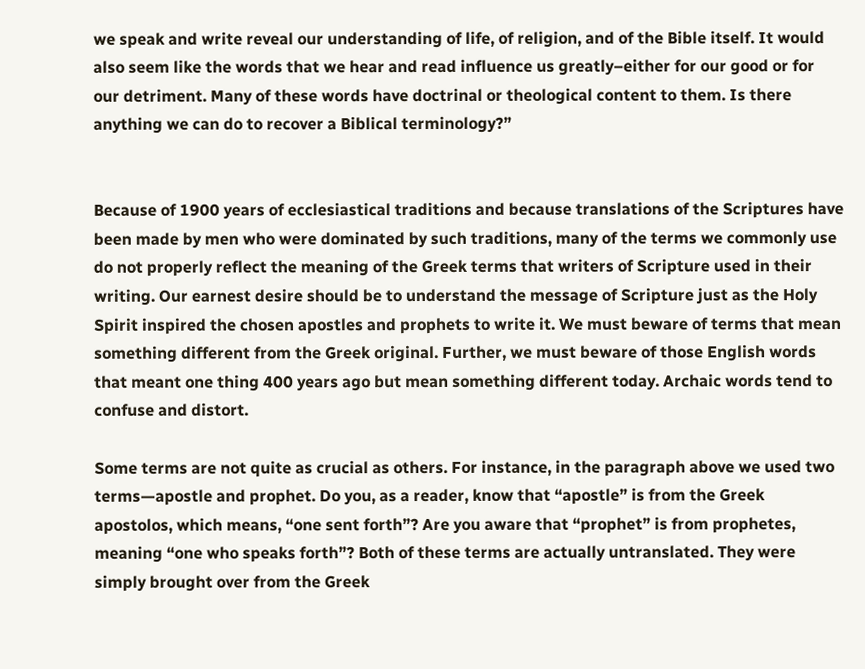we speak and write reveal our understanding of life, of religion, and of the Bible itself. It would also seem like the words that we hear and read influence us greatly–either for our good or for our detriment. Many of these words have doctrinal or theological content to them. Is there anything we can do to recover a Biblical terminology?”


Because of 1900 years of ecclesiastical traditions and because translations of the Scriptures have been made by men who were dominated by such traditions, many of the terms we commonly use do not properly reflect the meaning of the Greek terms that writers of Scripture used in their writing. Our earnest desire should be to understand the message of Scripture just as the Holy Spirit inspired the chosen apostles and prophets to write it. We must beware of terms that mean something different from the Greek original. Further, we must beware of those English words that meant one thing 400 years ago but mean something different today. Archaic words tend to confuse and distort.

Some terms are not quite as crucial as others. For instance, in the paragraph above we used two terms—apostle and prophet. Do you, as a reader, know that “apostle” is from the Greek apostolos, which means, “one sent forth”? Are you aware that “prophet” is from prophetes, meaning “one who speaks forth”? Both of these terms are actually untranslated. They were simply brought over from the Greek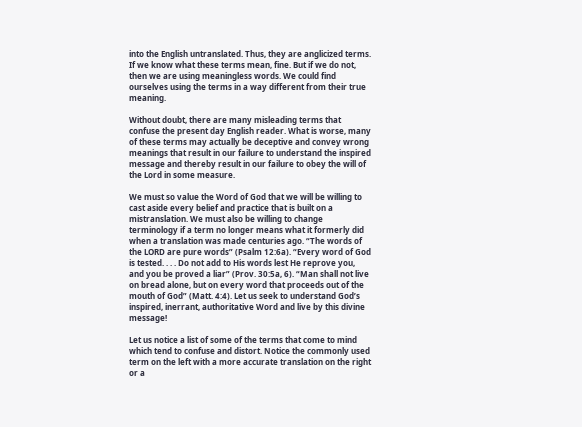into the English untranslated. Thus, they are anglicized terms. If we know what these terms mean, fine. But if we do not, then we are using meaningless words. We could find ourselves using the terms in a way different from their true meaning.

Without doubt, there are many misleading terms that confuse the present day English reader. What is worse, many of these terms may actually be deceptive and convey wrong meanings that result in our failure to understand the inspired message and thereby result in our failure to obey the will of the Lord in some measure.

We must so value the Word of God that we will be willing to cast aside every belief and practice that is built on a mistranslation. We must also be willing to change terminology if a term no longer means what it formerly did when a translation was made centuries ago. “The words of the LORD are pure words” (Psalm 12:6a). “Every word of God is tested. . . . Do not add to His words lest He reprove you, and you be proved a liar” (Prov. 30:5a, 6). “Man shall not live on bread alone, but on every word that proceeds out of the mouth of God” (Matt. 4:4). Let us seek to understand God’s inspired, inerrant, authoritative Word and live by this divine message!

Let us notice a list of some of the terms that come to mind which tend to confuse and distort. Notice the commonly used term on the left with a more accurate translation on the right or a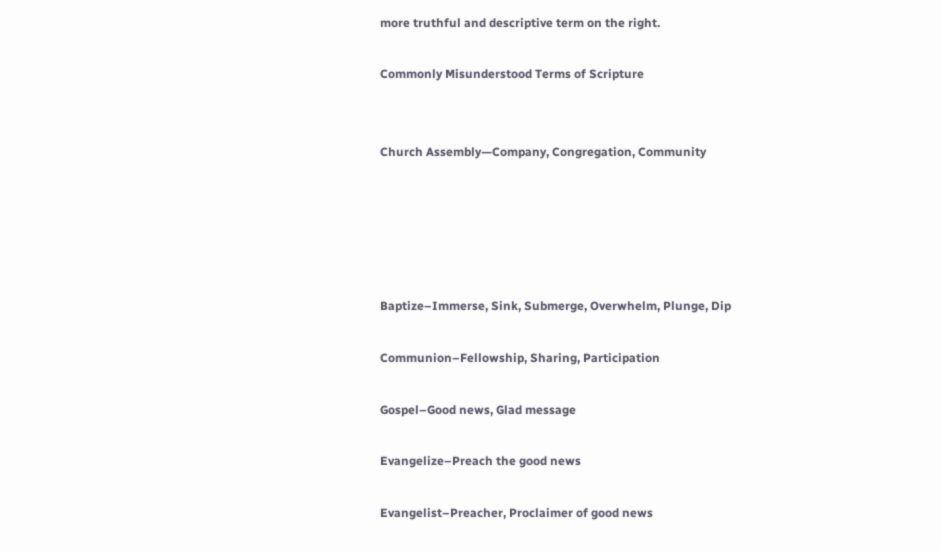more truthful and descriptive term on the right.

Commonly Misunderstood Terms of Scripture


Church Assembly—Company, Congregation, Community





Baptize–Immerse, Sink, Submerge, Overwhelm, Plunge, Dip

Communion–Fellowship, Sharing, Participation

Gospel–Good news, Glad message

Evangelize–Preach the good news

Evangelist–Preacher, Proclaimer of good news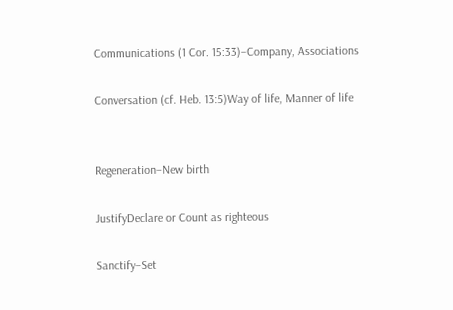Communications (1 Cor. 15:33)–Company, Associations

Conversation (cf. Heb. 13:5)Way of life, Manner of life


Regeneration–New birth

JustifyDeclare or Count as righteous

Sanctify–Set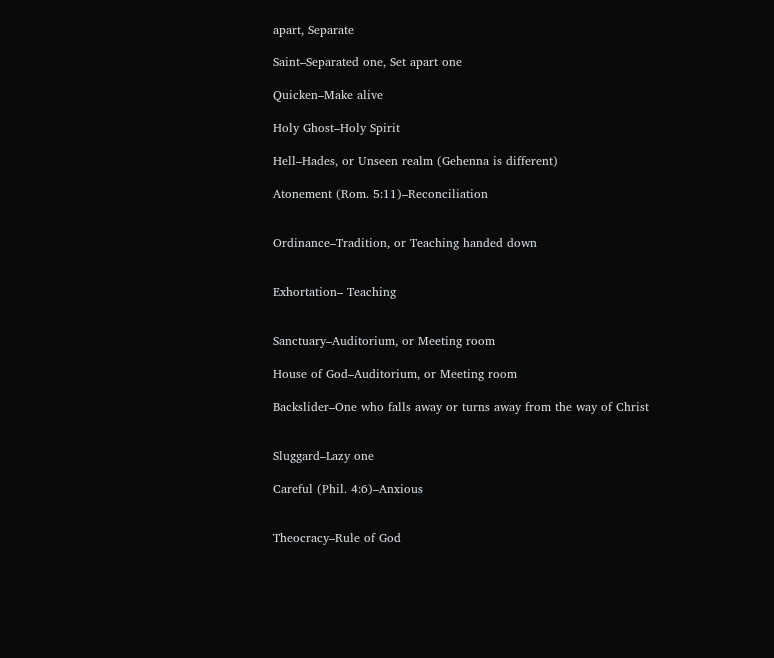apart, Separate

Saint–Separated one, Set apart one

Quicken–Make alive

Holy Ghost–Holy Spirit

Hell–Hades, or Unseen realm (Gehenna is different)

Atonement (Rom. 5:11)–Reconciliation


Ordinance–Tradition, or Teaching handed down


Exhortation– Teaching


Sanctuary–Auditorium, or Meeting room

House of God–Auditorium, or Meeting room

Backslider–One who falls away or turns away from the way of Christ


Sluggard–Lazy one

Careful (Phil. 4:6)–Anxious


Theocracy–Rule of God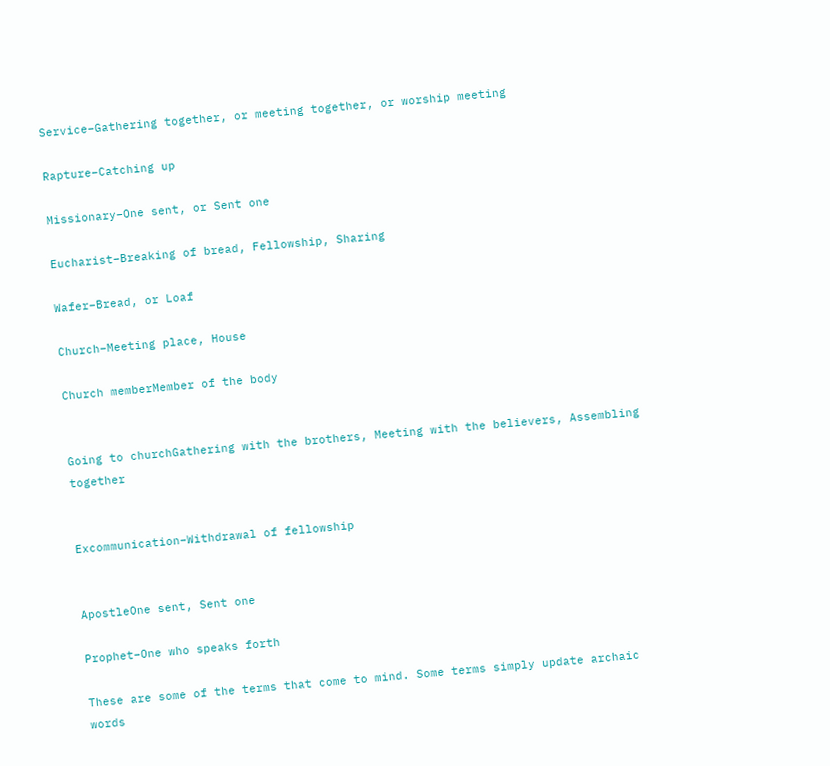Service–Gathering together, or meeting together, or worship meeting

Rapture–Catching up

Missionary–One sent, or Sent one

Eucharist–Breaking of bread, Fellowship, Sharing

Wafer–Bread, or Loaf

Church–Meeting place, House

Church memberMember of the body


Going to churchGathering with the brothers, Meeting with the believers, Assembling together


Excommunication–Withdrawal of fellowship


ApostleOne sent, Sent one

Prophet–One who speaks forth

These are some of the terms that come to mind. Some terms simply update archaic words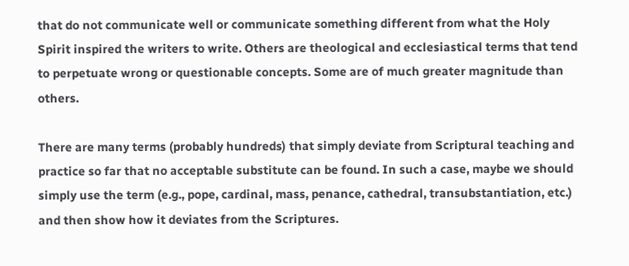that do not communicate well or communicate something different from what the Holy Spirit inspired the writers to write. Others are theological and ecclesiastical terms that tend to perpetuate wrong or questionable concepts. Some are of much greater magnitude than others.

There are many terms (probably hundreds) that simply deviate from Scriptural teaching and practice so far that no acceptable substitute can be found. In such a case, maybe we should simply use the term (e.g., pope, cardinal, mass, penance, cathedral, transubstantiation, etc.) and then show how it deviates from the Scriptures.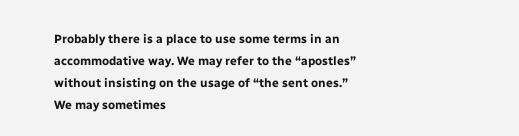Probably there is a place to use some terms in an accommodative way. We may refer to the “apostles” without insisting on the usage of “the sent ones.” We may sometimes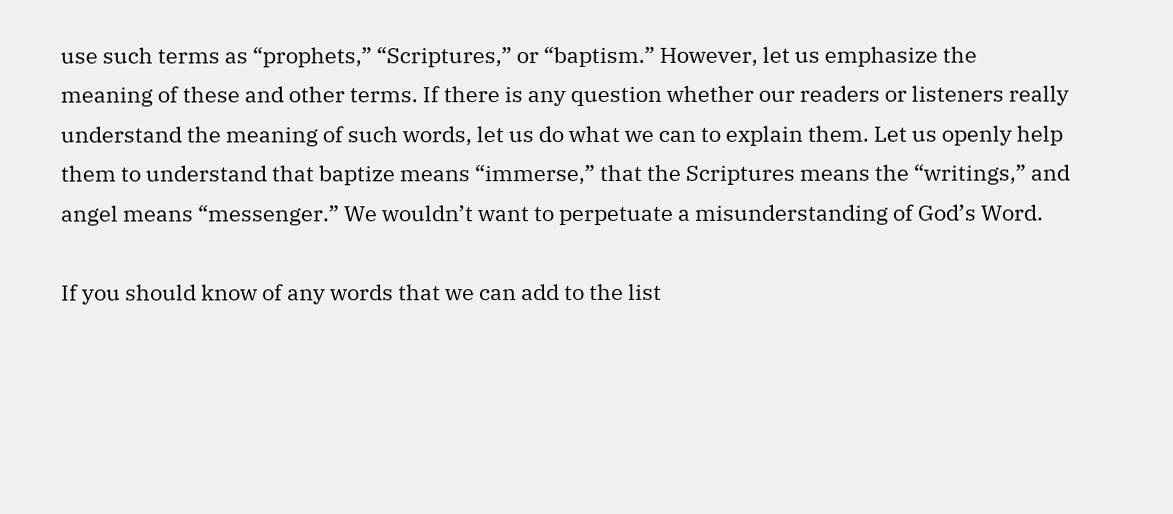use such terms as “prophets,” “Scriptures,” or “baptism.” However, let us emphasize the meaning of these and other terms. If there is any question whether our readers or listeners really understand the meaning of such words, let us do what we can to explain them. Let us openly help them to understand that baptize means “immerse,” that the Scriptures means the “writings,” and angel means “messenger.” We wouldn’t want to perpetuate a misunderstanding of God’s Word.

If you should know of any words that we can add to the list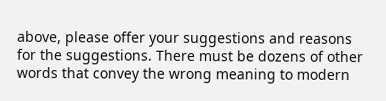above, please offer your suggestions and reasons for the suggestions. There must be dozens of other words that convey the wrong meaning to modern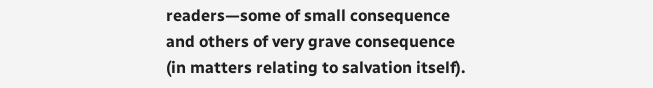readers—some of small consequence and others of very grave consequence (in matters relating to salvation itself).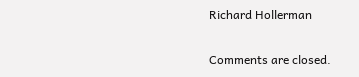Richard Hollerman

Comments are closed.